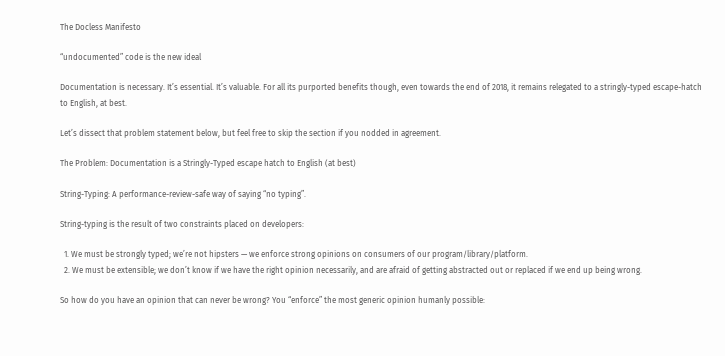The Docless Manifesto

“undocumented” code is the new ideal

Documentation is necessary. It’s essential. It’s valuable. For all its purported benefits though, even towards the end of 2018, it remains relegated to a stringly-typed escape-hatch to English, at best.

Let’s dissect that problem statement below, but feel free to skip the section if you nodded in agreement.

The Problem: Documentation is a Stringly-Typed escape hatch to English (at best)

String-Typing: A performance-review-safe way of saying “no typing”.

String-typing is the result of two constraints placed on developers:

  1. We must be strongly typed; we’re not hipsters — we enforce strong opinions on consumers of our program/library/platform.
  2. We must be extensible; we don’t know if we have the right opinion necessarily, and are afraid of getting abstracted out or replaced if we end up being wrong.

So how do you have an opinion that can never be wrong? You “enforce” the most generic opinion humanly possible: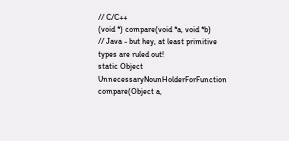// C/C++
(void *) compare(void *a, void *b)
// Java - but hey, at least primitive types are ruled out!
static Object UnnecessaryNounHolderForFunction compare(Object a,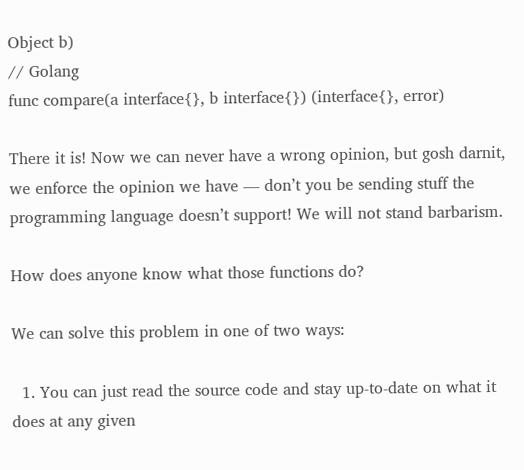Object b)
// Golang
func compare(a interface{}, b interface{}) (interface{}, error)

There it is! Now we can never have a wrong opinion, but gosh darnit, we enforce the opinion we have — don’t you be sending stuff the programming language doesn’t support! We will not stand barbarism.

How does anyone know what those functions do?

We can solve this problem in one of two ways:

  1. You can just read the source code and stay up-to-date on what it does at any given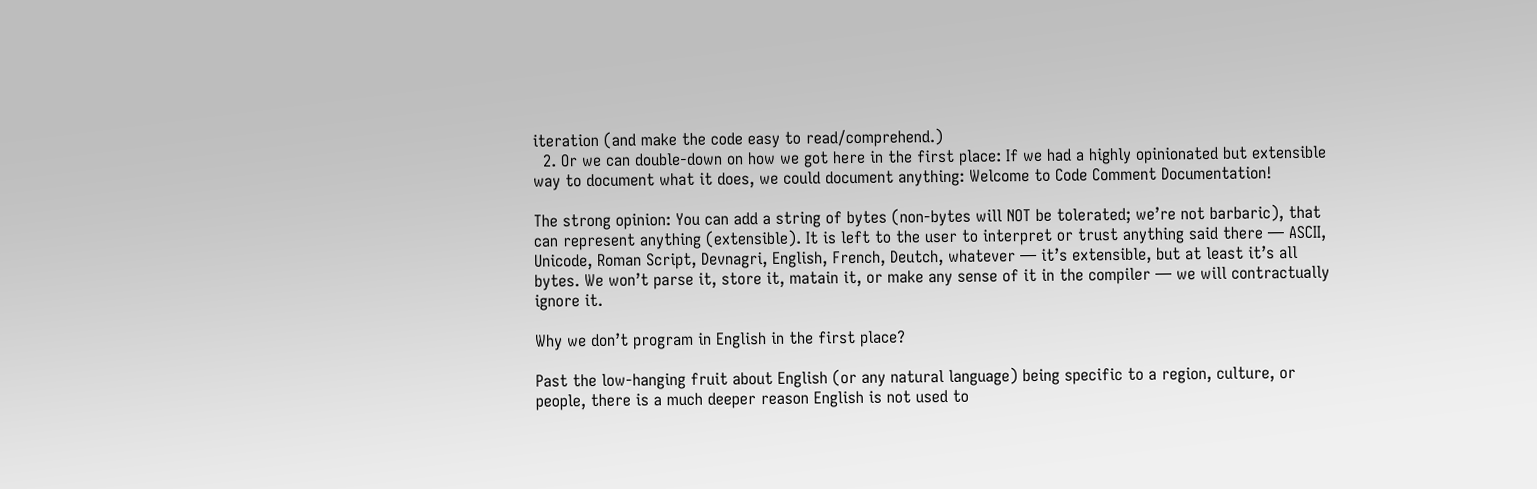iteration (and make the code easy to read/comprehend.)
  2. Or we can double-down on how we got here in the first place: If we had a highly opinionated but extensible way to document what it does, we could document anything: Welcome to Code Comment Documentation!

The strong opinion: You can add a string of bytes (non-bytes will NOT be tolerated; we’re not barbaric), that can represent anything (extensible). It is left to the user to interpret or trust anything said there — ASCII, Unicode, Roman Script, Devnagri, English, French, Deutch, whatever — it’s extensible, but at least it’s all bytes. We won’t parse it, store it, matain it, or make any sense of it in the compiler — we will contractually ignore it.

Why we don’t program in English in the first place?

Past the low-hanging fruit about English (or any natural language) being specific to a region, culture, or people, there is a much deeper reason English is not used to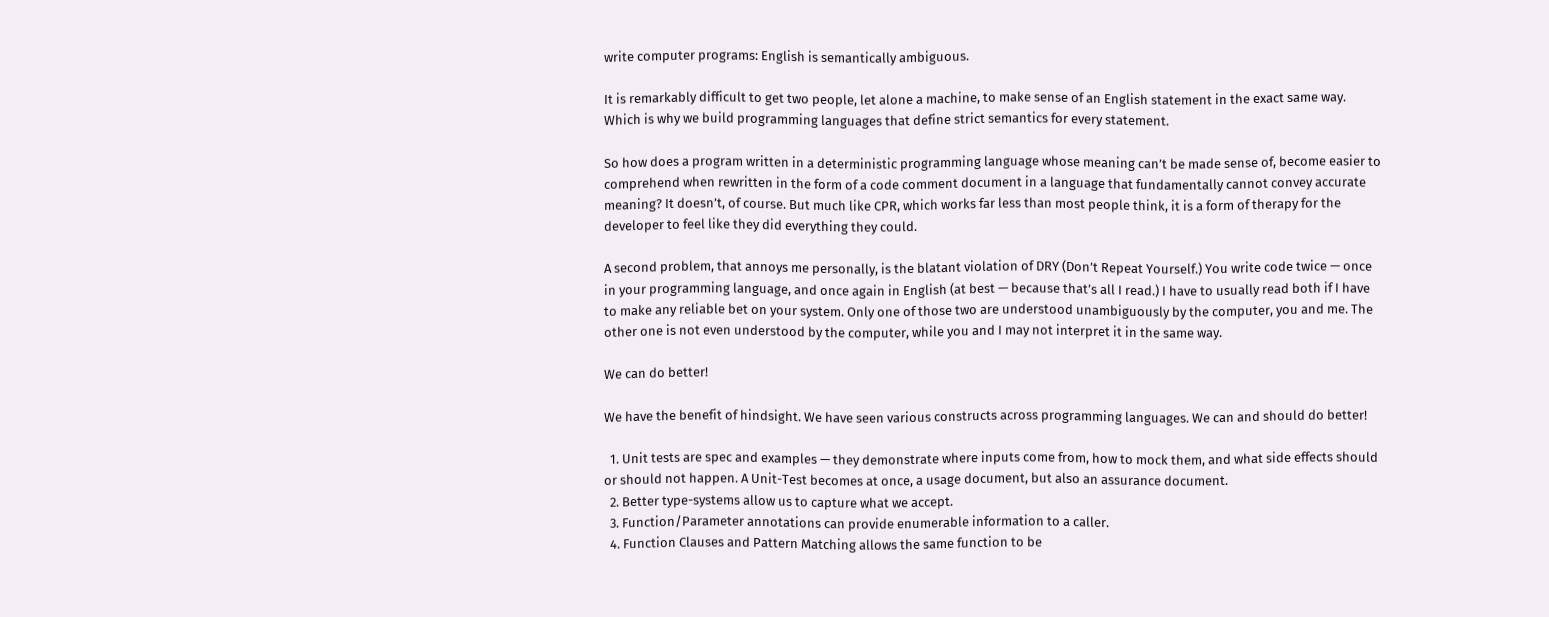write computer programs: English is semantically ambiguous.

It is remarkably difficult to get two people, let alone a machine, to make sense of an English statement in the exact same way. Which is why we build programming languages that define strict semantics for every statement.

So how does a program written in a deterministic programming language whose meaning can’t be made sense of, become easier to comprehend when rewritten in the form of a code comment document in a language that fundamentally cannot convey accurate meaning? It doesn’t, of course. But much like CPR, which works far less than most people think, it is a form of therapy for the developer to feel like they did everything they could.

A second problem, that annoys me personally, is the blatant violation of DRY (Don’t Repeat Yourself.) You write code twice — once in your programming language, and once again in English (at best — because that’s all I read.) I have to usually read both if I have to make any reliable bet on your system. Only one of those two are understood unambiguously by the computer, you and me. The other one is not even understood by the computer, while you and I may not interpret it in the same way.

We can do better!

We have the benefit of hindsight. We have seen various constructs across programming languages. We can and should do better!

  1. Unit tests are spec and examples — they demonstrate where inputs come from, how to mock them, and what side effects should or should not happen. A Unit-Test becomes at once, a usage document, but also an assurance document.
  2. Better type-systems allow us to capture what we accept.
  3. Function/Parameter annotations can provide enumerable information to a caller.
  4. Function Clauses and Pattern Matching allows the same function to be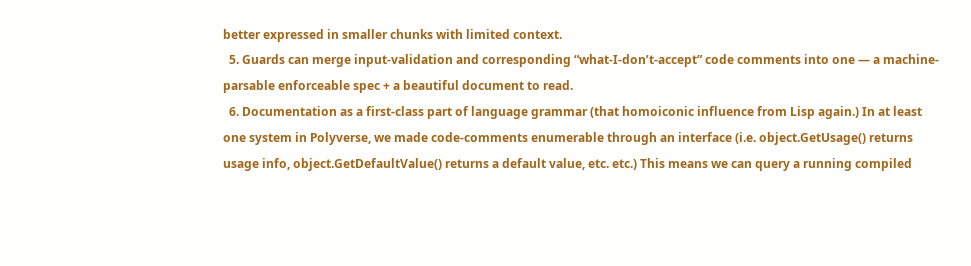better expressed in smaller chunks with limited context.
  5. Guards can merge input-validation and corresponding “what-I-don’t-accept” code comments into one — a machine-parsable enforceable spec + a beautiful document to read.
  6. Documentation as a first-class part of language grammar (that homoiconic influence from Lisp again.) In at least one system in Polyverse, we made code-comments enumerable through an interface (i.e. object.GetUsage() returns usage info, object.GetDefaultValue() returns a default value, etc. etc.) This means we can query a running compiled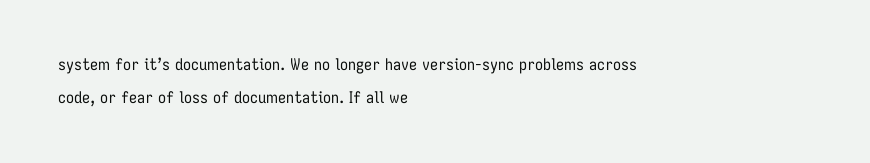system for it’s documentation. We no longer have version-sync problems across code, or fear of loss of documentation. If all we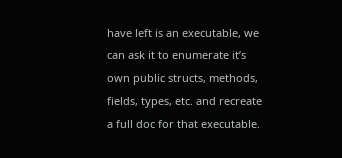have left is an executable, we can ask it to enumerate it’s own public structs, methods, fields, types, etc. and recreate a full doc for that executable.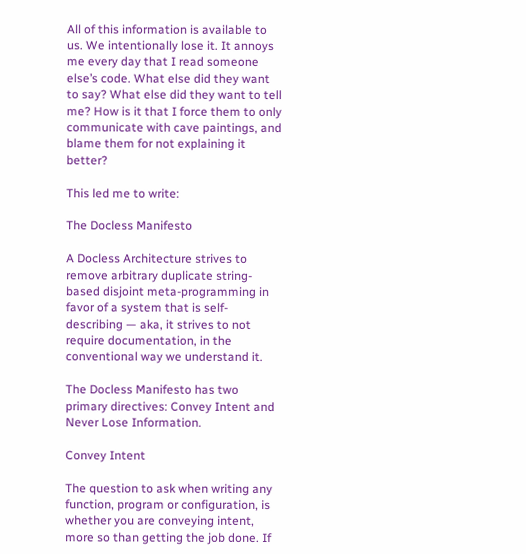All of this information is available to us. We intentionally lose it. It annoys me every day that I read someone else’s code. What else did they want to say? What else did they want to tell me? How is it that I force them to only communicate with cave paintings, and blame them for not explaining it better?

This led me to write:

The Docless Manifesto

A Docless Architecture strives to remove arbitrary duplicate string-based disjoint meta-programming in favor of a system that is self-describing — aka, it strives to not require documentation, in the conventional way we understand it.

The Docless Manifesto has two primary directives: Convey Intent and Never Lose Information.

Convey Intent

The question to ask when writing any function, program or configuration, is whether you are conveying intent, more so than getting the job done. If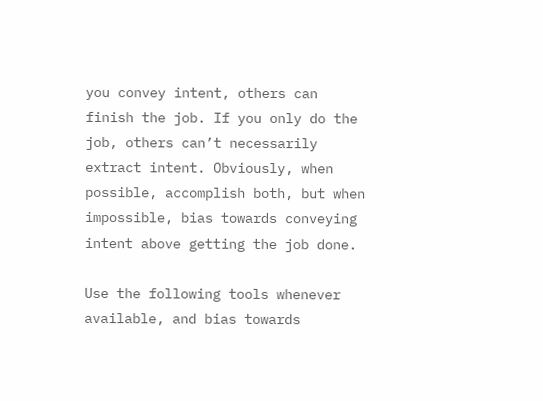you convey intent, others can finish the job. If you only do the job, others can’t necessarily extract intent. Obviously, when possible, accomplish both, but when impossible, bias towards conveying intent above getting the job done.

Use the following tools whenever available, and bias towards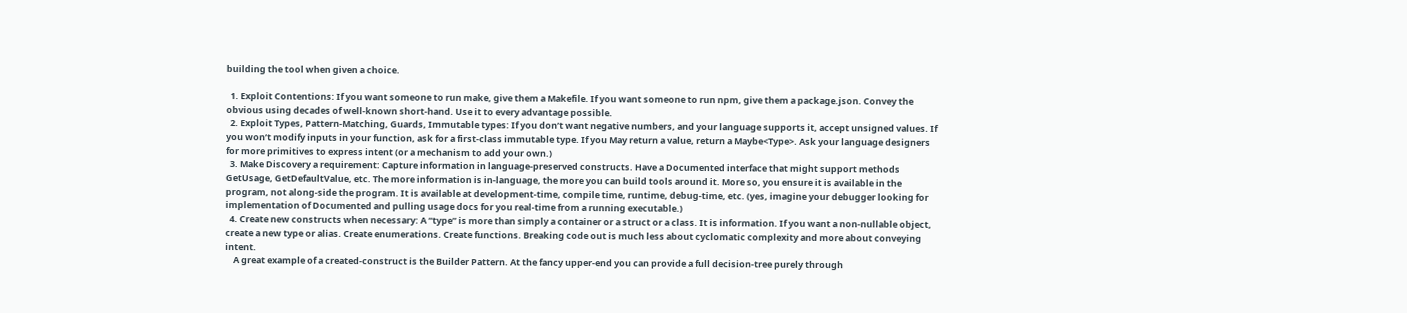building the tool when given a choice.

  1. Exploit Contentions: If you want someone to run make, give them a Makefile. If you want someone to run npm, give them a package.json. Convey the obvious using decades of well-known short-hand. Use it to every advantage possible.
  2. Exploit Types, Pattern-Matching, Guards, Immutable types: If you don’t want negative numbers, and your language supports it, accept unsigned values. If you won’t modify inputs in your function, ask for a first-class immutable type. If you May return a value, return a Maybe<Type>. Ask your language designers for more primitives to express intent (or a mechanism to add your own.)
  3. Make Discovery a requirement: Capture information in language-preserved constructs. Have a Documented interface that might support methods GetUsage, GetDefaultValue, etc. The more information is in-language, the more you can build tools around it. More so, you ensure it is available in the program, not along-side the program. It is available at development-time, compile time, runtime, debug-time, etc. (yes, imagine your debugger looking for implementation of Documented and pulling usage docs for you real-time from a running executable.)
  4. Create new constructs when necessary: A “type” is more than simply a container or a struct or a class. It is information. If you want a non-nullable object, create a new type or alias. Create enumerations. Create functions. Breaking code out is much less about cyclomatic complexity and more about conveying intent.
    A great example of a created-construct is the Builder Pattern. At the fancy upper-end you can provide a full decision-tree purely through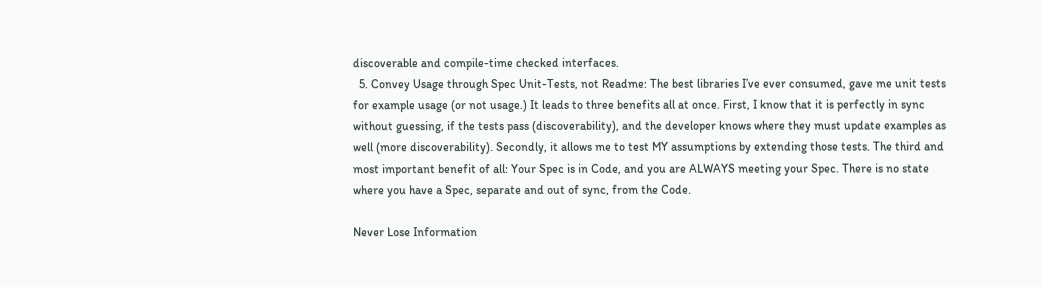discoverable and compile-time checked interfaces.
  5. Convey Usage through Spec Unit-Tests, not Readme: The best libraries I’ve ever consumed, gave me unit tests for example usage (or not usage.) It leads to three benefits all at once. First, I know that it is perfectly in sync without guessing, if the tests pass (discoverability), and the developer knows where they must update examples as well (more discoverability). Secondly, it allows me to test MY assumptions by extending those tests. The third and most important benefit of all: Your Spec is in Code, and you are ALWAYS meeting your Spec. There is no state where you have a Spec, separate and out of sync, from the Code.

Never Lose Information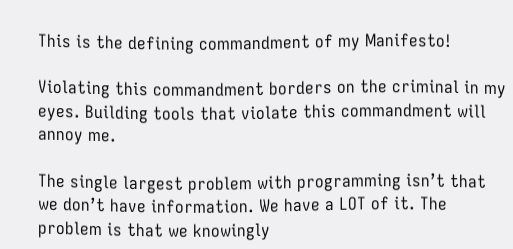This is the defining commandment of my Manifesto!

Violating this commandment borders on the criminal in my eyes. Building tools that violate this commandment will annoy me.

The single largest problem with programming isn’t that we don’t have information. We have a LOT of it. The problem is that we knowingly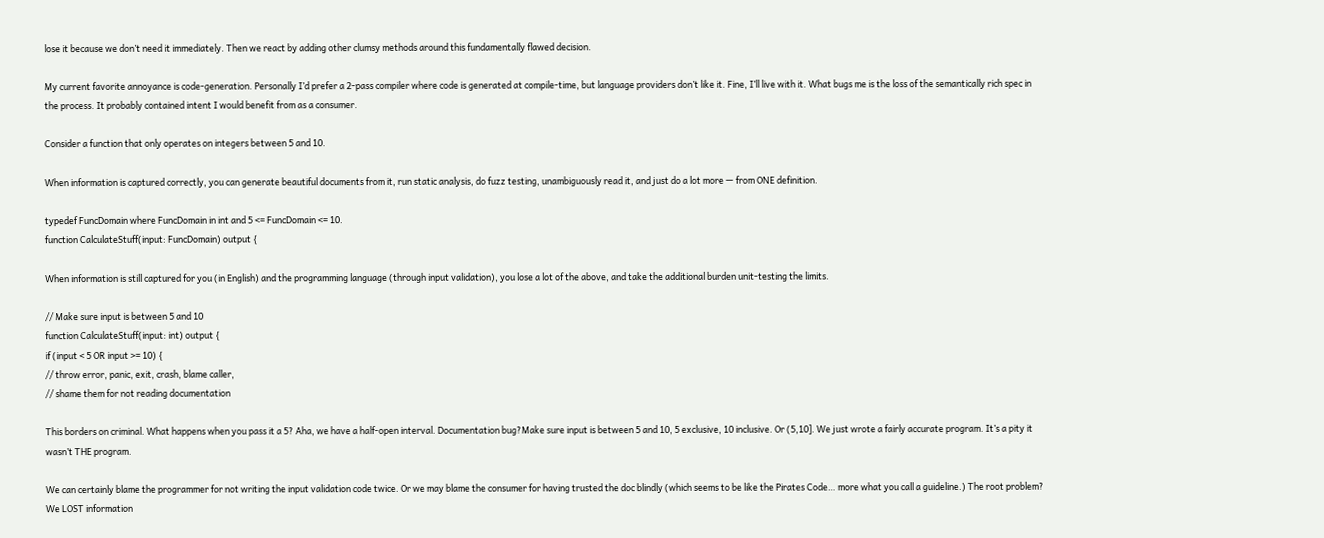lose it because we don’t need it immediately. Then we react by adding other clumsy methods around this fundamentally flawed decision.

My current favorite annoyance is code-generation. Personally I’d prefer a 2-pass compiler where code is generated at compile-time, but language providers don’t like it. Fine, I’ll live with it. What bugs me is the loss of the semantically rich spec in the process. It probably contained intent I would benefit from as a consumer.

Consider a function that only operates on integers between 5 and 10.

When information is captured correctly, you can generate beautiful documents from it, run static analysis, do fuzz testing, unambiguously read it, and just do a lot more — from ONE definition.

typedef FuncDomain where FuncDomain in int and 5 <= FuncDomain <= 10.
function CalculateStuff(input: FuncDomain) output {

When information is still captured for you (in English) and the programming language (through input validation), you lose a lot of the above, and take the additional burden unit-testing the limits.

// Make sure input is between 5 and 10
function CalculateStuff(input: int) output {
if (input < 5 OR input >= 10) {
// throw error, panic, exit, crash, blame caller,
// shame them for not reading documentation

This borders on criminal. What happens when you pass it a 5? Aha, we have a half-open interval. Documentation bug?Make sure input is between 5 and 10, 5 exclusive, 10 inclusive. Or (5,10]. We just wrote a fairly accurate program. It’s a pity it wasn’t THE program.

We can certainly blame the programmer for not writing the input validation code twice. Or we may blame the consumer for having trusted the doc blindly (which seems to be like the Pirates Code… more what you call a guideline.) The root problem? We LOST information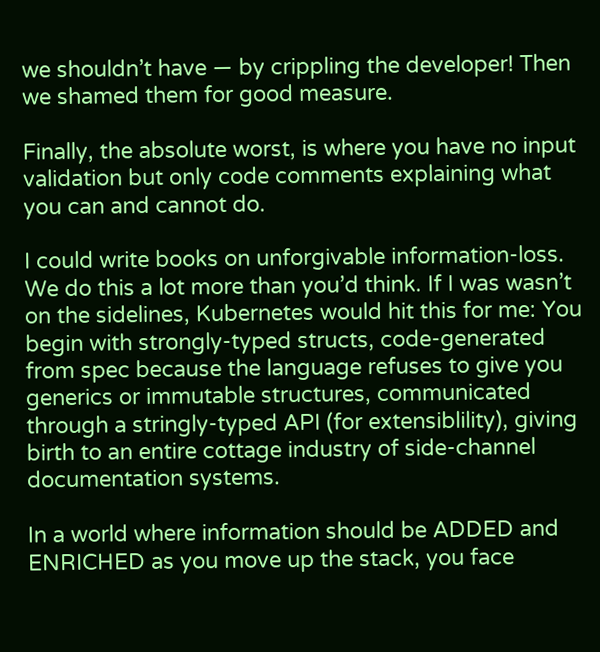we shouldn’t have — by crippling the developer! Then we shamed them for good measure.

Finally, the absolute worst, is where you have no input validation but only code comments explaining what you can and cannot do.

I could write books on unforgivable information-loss. We do this a lot more than you’d think. If I was wasn’t on the sidelines, Kubernetes would hit this for me: You begin with strongly-typed structs, code-generated from spec because the language refuses to give you generics or immutable structures, communicated through a stringly-typed API (for extensiblility), giving birth to an entire cottage industry of side-channel documentation systems.

In a world where information should be ADDED and ENRICHED as you move up the stack, you face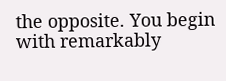the opposite. You begin with remarkably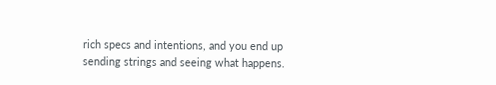rich specs and intentions, and you end up sending strings and seeing what happens.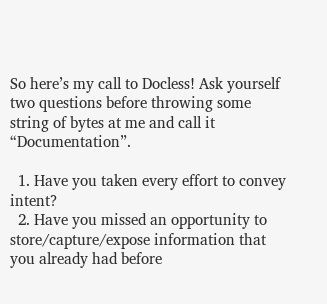So here’s my call to Docless! Ask yourself two questions before throwing some string of bytes at me and call it “Documentation”.

  1. Have you taken every effort to convey intent?
  2. Have you missed an opportunity to store/capture/expose information that you already had before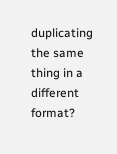duplicating the same thing in a different format?